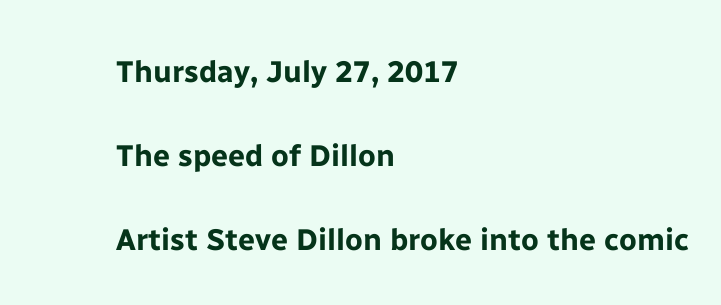Thursday, July 27, 2017

The speed of Dillon

Artist Steve Dillon broke into the comic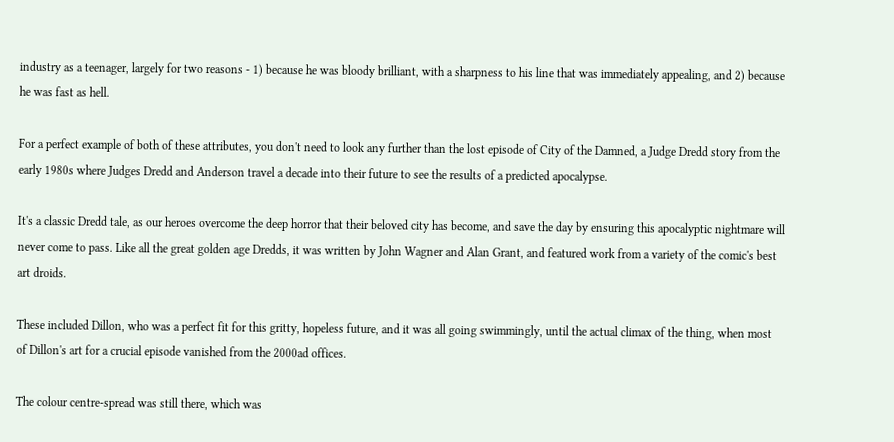industry as a teenager, largely for two reasons - 1) because he was bloody brilliant, with a sharpness to his line that was immediately appealing, and 2) because he was fast as hell.

For a perfect example of both of these attributes, you don't need to look any further than the lost episode of City of the Damned, a Judge Dredd story from the early 1980s where Judges Dredd and Anderson travel a decade into their future to see the results of a predicted apocalypse.

It's a classic Dredd tale, as our heroes overcome the deep horror that their beloved city has become, and save the day by ensuring this apocalyptic nightmare will never come to pass. Like all the great golden age Dredds, it was written by John Wagner and Alan Grant, and featured work from a variety of the comic's best art droids.

These included Dillon, who was a perfect fit for this gritty, hopeless future, and it was all going swimmingly, until the actual climax of the thing, when most of Dillon's art for a crucial episode vanished from the 2000ad offices.

The colour centre-spread was still there, which was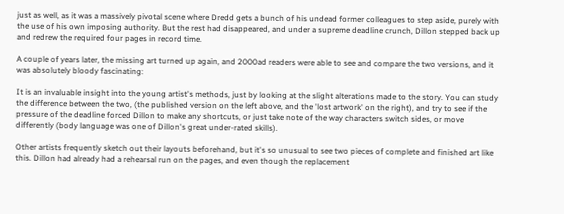just as well, as it was a massively pivotal scene where Dredd gets a bunch of his undead former colleagues to step aside, purely with the use of his own imposing authority. But the rest had disappeared, and under a supreme deadline crunch, Dillon stepped back up and redrew the required four pages in record time.

A couple of years later, the missing art turned up again, and 2000ad readers were able to see and compare the two versions, and it was absolutely bloody fascinating:

It is an invaluable insight into the young artist's methods, just by looking at the slight alterations made to the story. You can study the difference between the two, (the published version on the left above, and the 'lost artwork' on the right), and try to see if the pressure of the deadline forced Dillon to make any shortcuts, or just take note of the way characters switch sides, or move differently (body language was one of Dillon's great under-rated skills).

Other artists frequently sketch out their layouts beforehand, but it's so unusual to see two pieces of complete and finished art like this. Dillon had already had a rehearsal run on the pages, and even though the replacement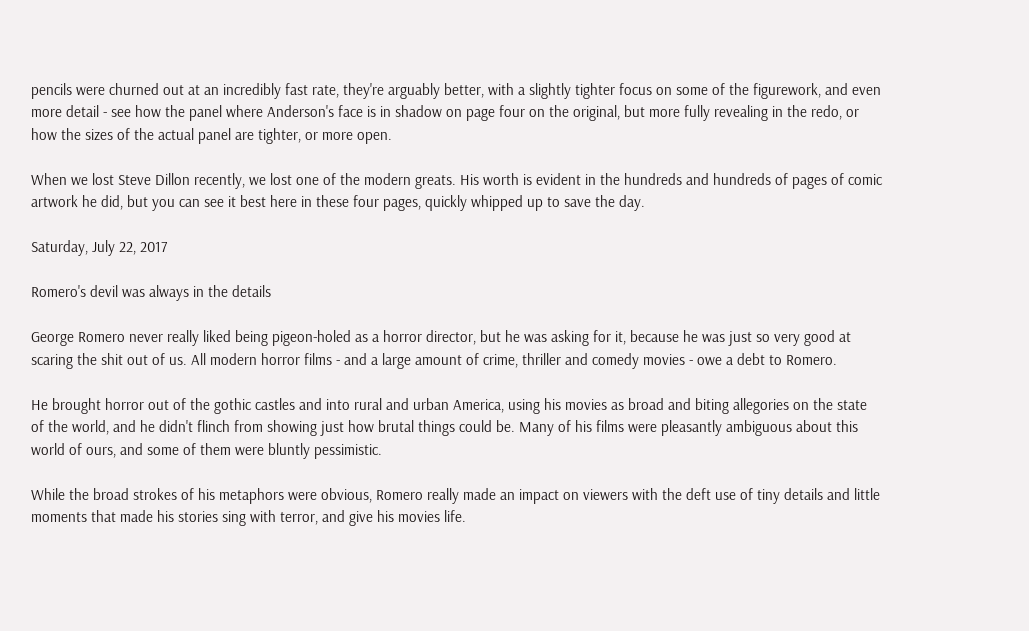pencils were churned out at an incredibly fast rate, they're arguably better, with a slightly tighter focus on some of the figurework, and even more detail - see how the panel where Anderson's face is in shadow on page four on the original, but more fully revealing in the redo, or how the sizes of the actual panel are tighter, or more open.

When we lost Steve Dillon recently, we lost one of the modern greats. His worth is evident in the hundreds and hundreds of pages of comic artwork he did, but you can see it best here in these four pages, quickly whipped up to save the day.

Saturday, July 22, 2017

Romero's devil was always in the details

George Romero never really liked being pigeon-holed as a horror director, but he was asking for it, because he was just so very good at scaring the shit out of us. All modern horror films - and a large amount of crime, thriller and comedy movies - owe a debt to Romero.

He brought horror out of the gothic castles and into rural and urban America, using his movies as broad and biting allegories on the state of the world, and he didn't flinch from showing just how brutal things could be. Many of his films were pleasantly ambiguous about this world of ours, and some of them were bluntly pessimistic.

While the broad strokes of his metaphors were obvious, Romero really made an impact on viewers with the deft use of tiny details and little moments that made his stories sing with terror, and give his movies life.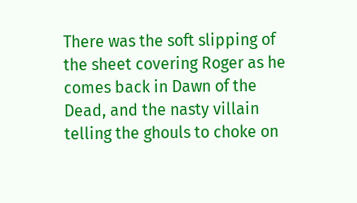There was the soft slipping of the sheet covering Roger as he comes back in Dawn of the Dead, and the nasty villain telling the ghouls to choke on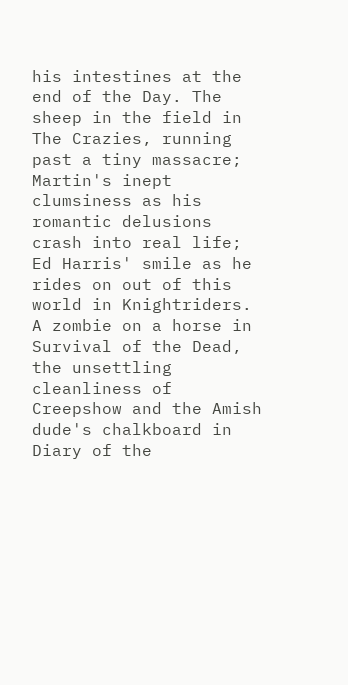his intestines at the end of the Day. The sheep in the field in The Crazies, running past a tiny massacre; Martin's inept clumsiness as his romantic delusions crash into real life; Ed Harris' smile as he rides on out of this world in Knightriders. A zombie on a horse in Survival of the Dead, the unsettling cleanliness of Creepshow and the Amish dude's chalkboard in Diary of the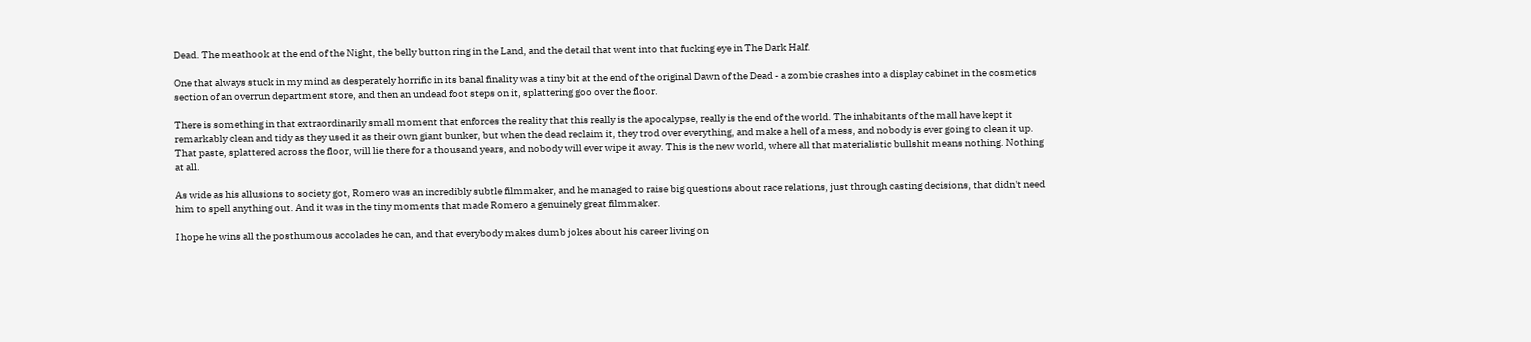Dead. The meathook at the end of the Night, the belly button ring in the Land, and the detail that went into that fucking eye in The Dark Half.

One that always stuck in my mind as desperately horrific in its banal finality was a tiny bit at the end of the original Dawn of the Dead - a zombie crashes into a display cabinet in the cosmetics section of an overrun department store, and then an undead foot steps on it, splattering goo over the floor.

There is something in that extraordinarily small moment that enforces the reality that this really is the apocalypse, really is the end of the world. The inhabitants of the mall have kept it remarkably clean and tidy as they used it as their own giant bunker, but when the dead reclaim it, they trod over everything, and make a hell of a mess, and nobody is ever going to clean it up. That paste, splattered across the floor, will lie there for a thousand years, and nobody will ever wipe it away. This is the new world, where all that materialistic bullshit means nothing. Nothing at all.

As wide as his allusions to society got, Romero was an incredibly subtle filmmaker, and he managed to raise big questions about race relations, just through casting decisions, that didn't need him to spell anything out. And it was in the tiny moments that made Romero a genuinely great filmmaker.

I hope he wins all the posthumous accolades he can, and that everybody makes dumb jokes about his career living on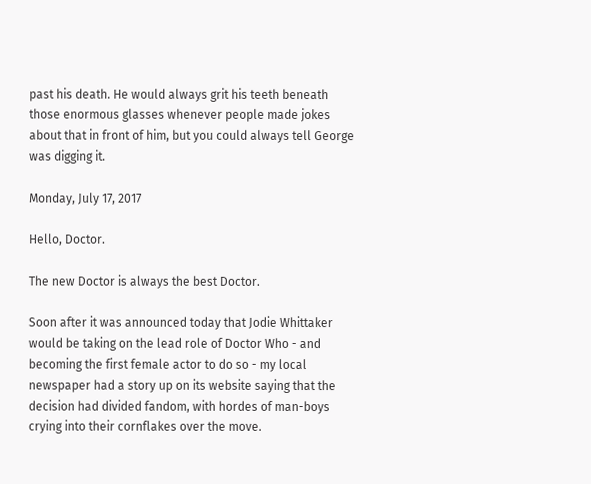past his death. He would always grit his teeth beneath those enormous glasses whenever people made jokes about that in front of him, but you could always tell George was digging it.

Monday, July 17, 2017

Hello, Doctor.

The new Doctor is always the best Doctor.

Soon after it was announced today that Jodie Whittaker would be taking on the lead role of Doctor Who - and becoming the first female actor to do so - my local newspaper had a story up on its website saying that the decision had divided fandom, with hordes of man-boys crying into their cornflakes over the move.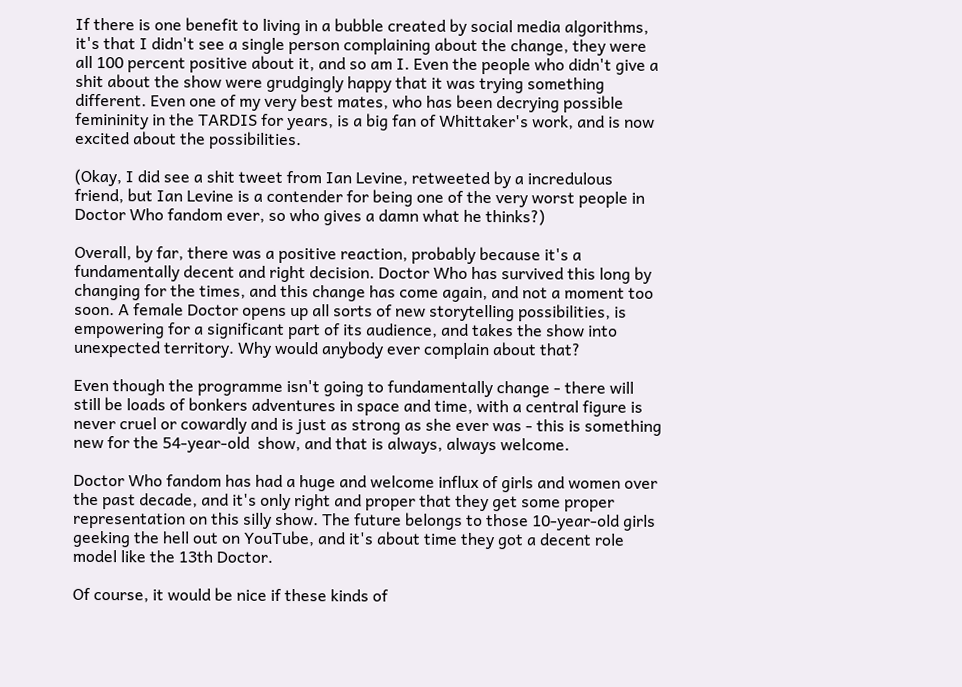If there is one benefit to living in a bubble created by social media algorithms, it's that I didn't see a single person complaining about the change, they were all 100 percent positive about it, and so am I. Even the people who didn't give a shit about the show were grudgingly happy that it was trying something different. Even one of my very best mates, who has been decrying possible femininity in the TARDIS for years, is a big fan of Whittaker's work, and is now excited about the possibilities.

(Okay, I did see a shit tweet from Ian Levine, retweeted by a incredulous friend, but Ian Levine is a contender for being one of the very worst people in Doctor Who fandom ever, so who gives a damn what he thinks?)

Overall, by far, there was a positive reaction, probably because it's a fundamentally decent and right decision. Doctor Who has survived this long by changing for the times, and this change has come again, and not a moment too soon. A female Doctor opens up all sorts of new storytelling possibilities, is empowering for a significant part of its audience, and takes the show into unexpected territory. Why would anybody ever complain about that?

Even though the programme isn't going to fundamentally change - there will still be loads of bonkers adventures in space and time, with a central figure is never cruel or cowardly and is just as strong as she ever was - this is something new for the 54-year-old  show, and that is always, always welcome.

Doctor Who fandom has had a huge and welcome influx of girls and women over the past decade, and it's only right and proper that they get some proper representation on this silly show. The future belongs to those 10-year-old girls geeking the hell out on YouTube, and it's about time they got a decent role model like the 13th Doctor.

Of course, it would be nice if these kinds of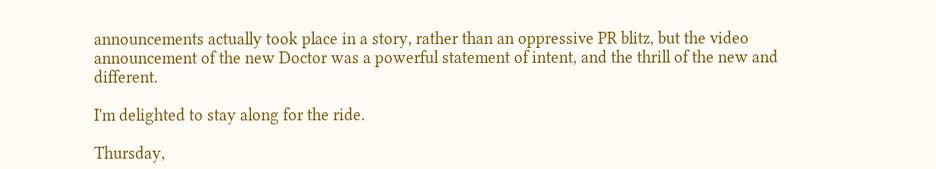announcements actually took place in a story, rather than an oppressive PR blitz, but the video announcement of the new Doctor was a powerful statement of intent, and the thrill of the new and different.

I'm delighted to stay along for the ride.

Thursday,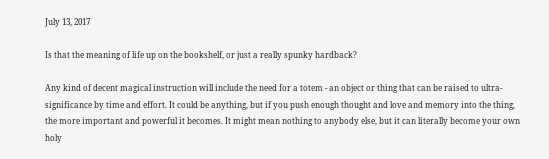July 13, 2017

Is that the meaning of life up on the bookshelf, or just a really spunky hardback?

Any kind of decent magical instruction will include the need for a totem - an object or thing that can be raised to ultra-significance by time and effort. It could be anything, but if you push enough thought and love and memory into the thing, the more important and powerful it becomes. It might mean nothing to anybody else, but it can literally become your own holy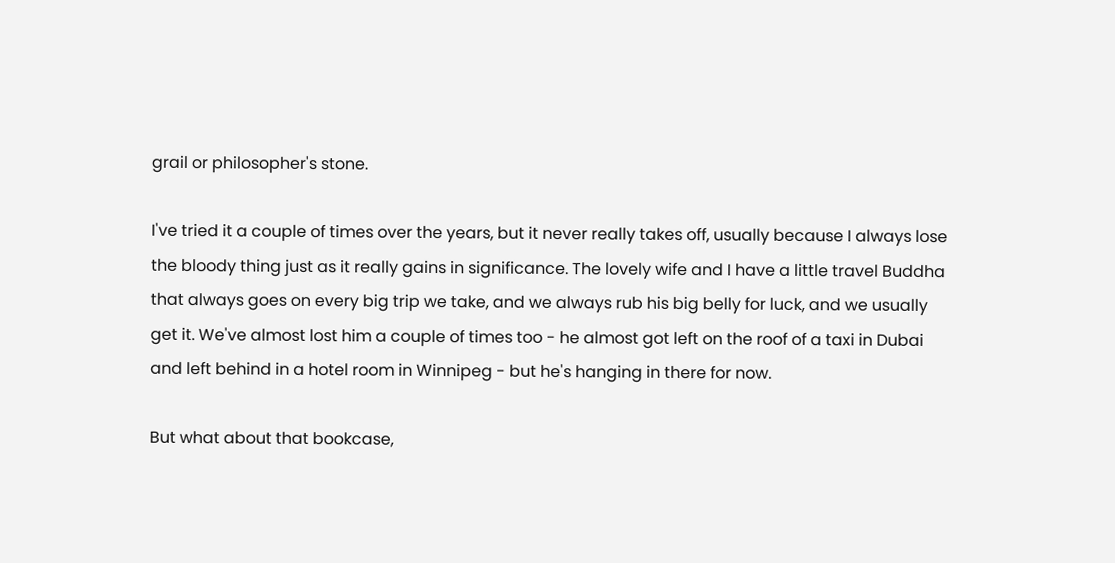grail or philosopher's stone.

I've tried it a couple of times over the years, but it never really takes off, usually because I always lose the bloody thing just as it really gains in significance. The lovely wife and I have a little travel Buddha that always goes on every big trip we take, and we always rub his big belly for luck, and we usually get it. We've almost lost him a couple of times too - he almost got left on the roof of a taxi in Dubai and left behind in a hotel room in Winnipeg - but he's hanging in there for now.

But what about that bookcase,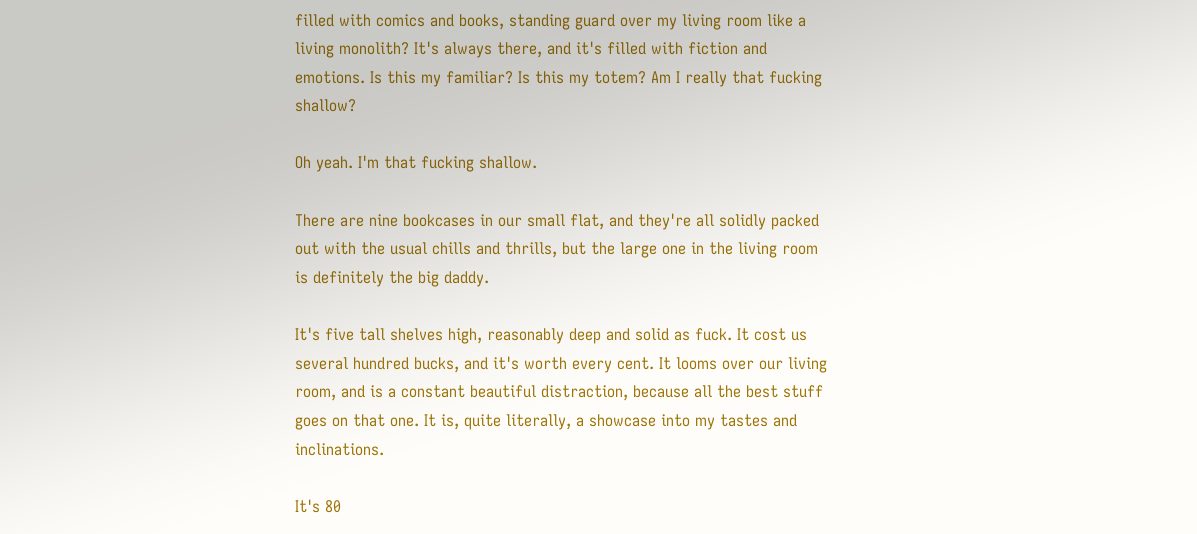filled with comics and books, standing guard over my living room like a living monolith? It's always there, and it's filled with fiction and emotions. Is this my familiar? Is this my totem? Am I really that fucking shallow?

Oh yeah. I'm that fucking shallow.

There are nine bookcases in our small flat, and they're all solidly packed out with the usual chills and thrills, but the large one in the living room is definitely the big daddy.

It's five tall shelves high, reasonably deep and solid as fuck. It cost us several hundred bucks, and it's worth every cent. It looms over our living room, and is a constant beautiful distraction, because all the best stuff goes on that one. It is, quite literally, a showcase into my tastes and inclinations.

It's 80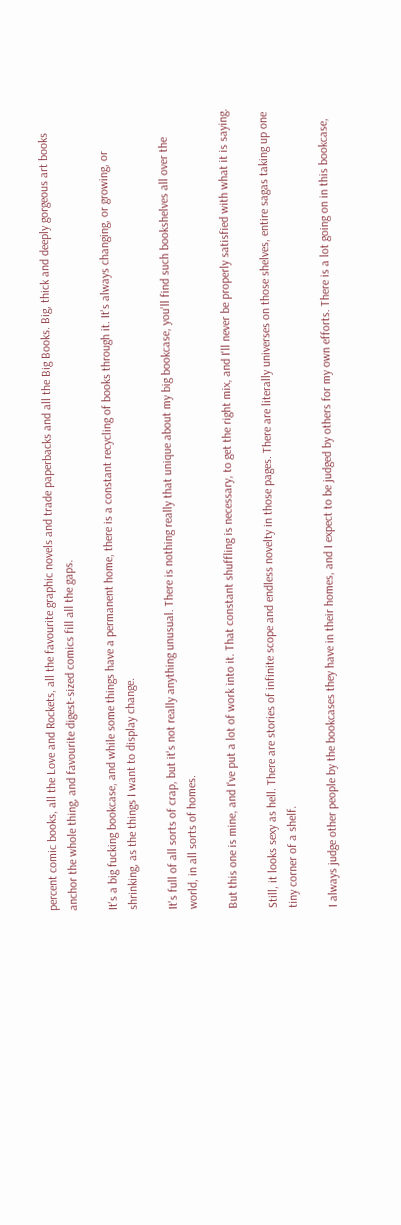percent comic books, all the Love and Rockets, all the favourite graphic novels and trade paperbacks and all the Big Books. Big, thick and deeply gorgeous art books anchor the whole thing, and favourite digest-sized comics fill all the gaps.

It's a big fucking bookcase, and while some things have a permanent home, there is a constant recycling of books through it. It's always changing, or growing, or shrinking, as the things I want to display change.

It's full of all sorts of crap, but it's not really anything unusual. There is nothing really that unique about my big bookcase, you'll find such bookshelves all over the world, in all sorts of homes.

But this one is mine, and I've put a lot of work into it. That constant shuffling is necessary, to get the right mix, and I'll never be properly satisfied with what it is saying.

Still, it looks sexy as hell. There are stories of infinite scope and endless novelty in those pages. There are literally universes on those shelves, entire sagas taking up one tiny corner of a shelf.

I always judge other people by the bookcases they have in their homes, and I expect to be judged by others for my own efforts. There is a lot going on in this bookcase,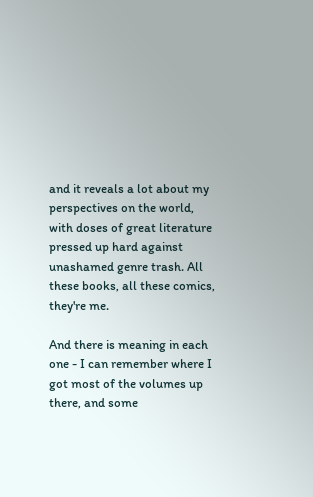and it reveals a lot about my perspectives on the world, with doses of great literature pressed up hard against unashamed genre trash. All these books, all these comics, they're me.

And there is meaning in each one - I can remember where I got most of the volumes up there, and some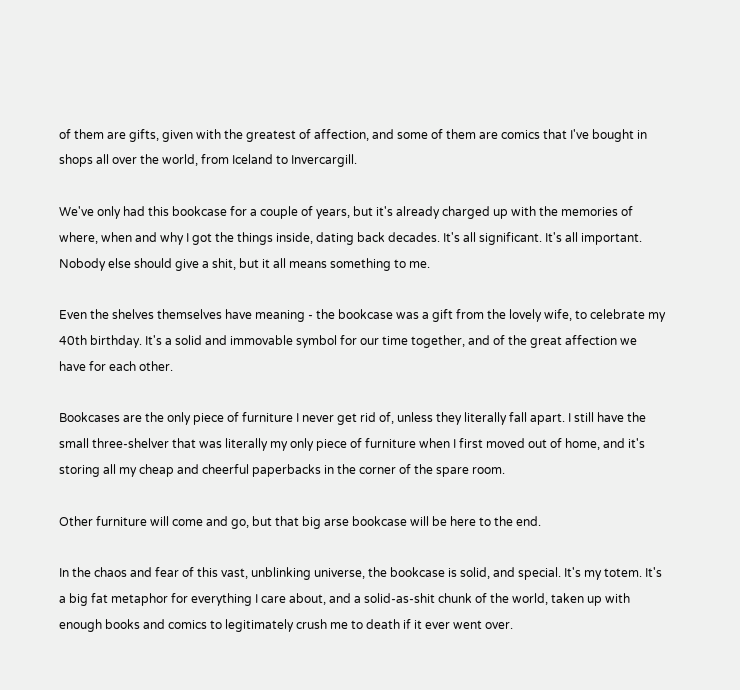of them are gifts, given with the greatest of affection, and some of them are comics that I've bought in shops all over the world, from Iceland to Invercargill.

We've only had this bookcase for a couple of years, but it's already charged up with the memories of where, when and why I got the things inside, dating back decades. It's all significant. It's all important. Nobody else should give a shit, but it all means something to me.

Even the shelves themselves have meaning - the bookcase was a gift from the lovely wife, to celebrate my 40th birthday. It's a solid and immovable symbol for our time together, and of the great affection we have for each other.

Bookcases are the only piece of furniture I never get rid of, unless they literally fall apart. I still have the small three-shelver that was literally my only piece of furniture when I first moved out of home, and it's storing all my cheap and cheerful paperbacks in the corner of the spare room.

Other furniture will come and go, but that big arse bookcase will be here to the end.

In the chaos and fear of this vast, unblinking universe, the bookcase is solid, and special. It's my totem. It's a big fat metaphor for everything I care about, and a solid-as-shit chunk of the world, taken up with enough books and comics to legitimately crush me to death if it ever went over.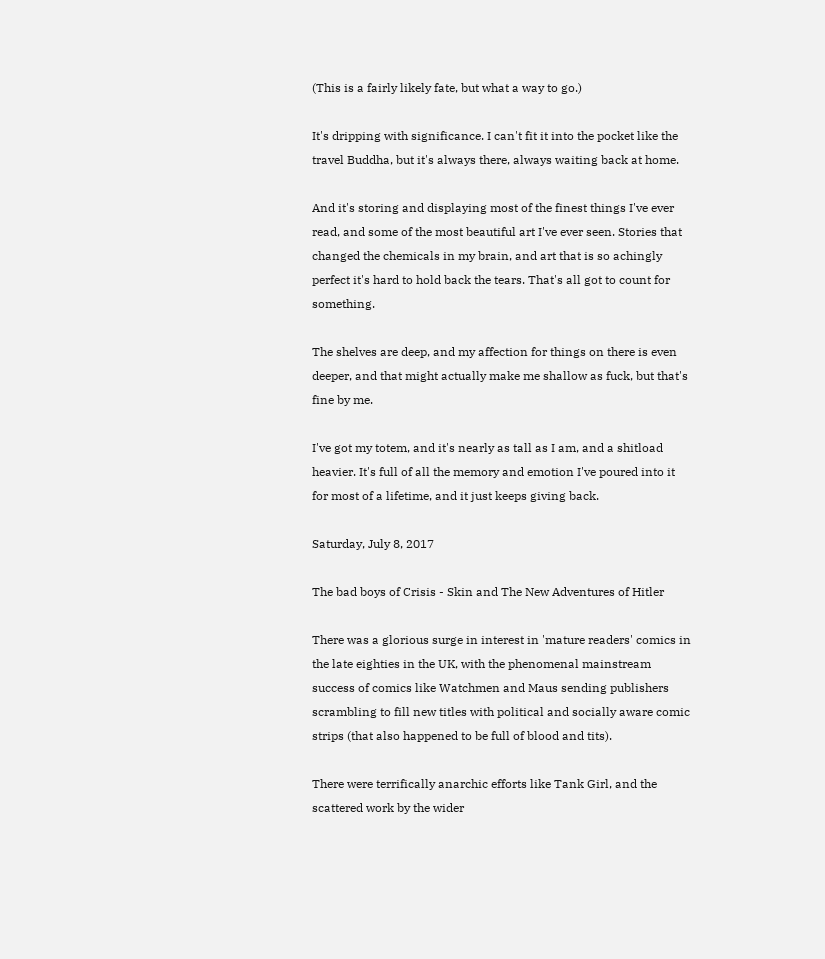(This is a fairly likely fate, but what a way to go.)

It's dripping with significance. I can't fit it into the pocket like the travel Buddha, but it's always there, always waiting back at home.

And it's storing and displaying most of the finest things I've ever read, and some of the most beautiful art I've ever seen. Stories that changed the chemicals in my brain, and art that is so achingly perfect it's hard to hold back the tears. That's all got to count for something.

The shelves are deep, and my affection for things on there is even deeper, and that might actually make me shallow as fuck, but that's fine by me.

I've got my totem, and it's nearly as tall as I am, and a shitload heavier. It's full of all the memory and emotion I've poured into it for most of a lifetime, and it just keeps giving back.

Saturday, July 8, 2017

The bad boys of Crisis - Skin and The New Adventures of Hitler

There was a glorious surge in interest in 'mature readers' comics in the late eighties in the UK, with the phenomenal mainstream success of comics like Watchmen and Maus sending publishers scrambling to fill new titles with political and socially aware comic strips (that also happened to be full of blood and tits).

There were terrifically anarchic efforts like Tank Girl, and the scattered work by the wider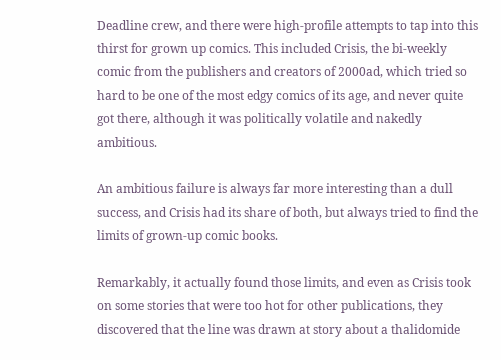Deadline crew, and there were high-profile attempts to tap into this thirst for grown up comics. This included Crisis, the bi-weekly comic from the publishers and creators of 2000ad, which tried so hard to be one of the most edgy comics of its age, and never quite got there, although it was politically volatile and nakedly ambitious.

An ambitious failure is always far more interesting than a dull success, and Crisis had its share of both, but always tried to find the limits of grown-up comic books.

Remarkably, it actually found those limits, and even as Crisis took on some stories that were too hot for other publications, they discovered that the line was drawn at story about a thalidomide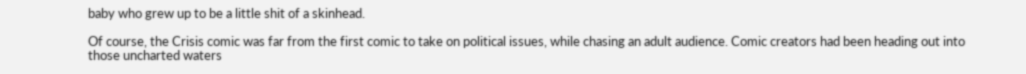baby who grew up to be a little shit of a skinhead.

Of course, the Crisis comic was far from the first comic to take on political issues, while chasing an adult audience. Comic creators had been heading out into those uncharted waters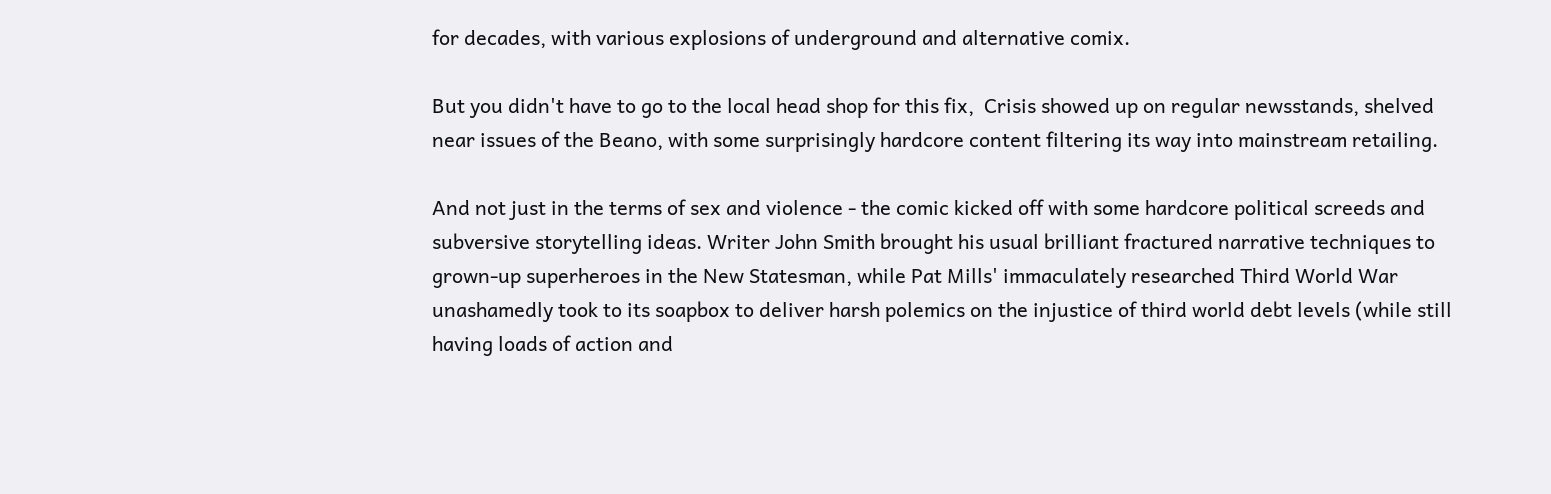for decades, with various explosions of underground and alternative comix.

But you didn't have to go to the local head shop for this fix,  Crisis showed up on regular newsstands, shelved near issues of the Beano, with some surprisingly hardcore content filtering its way into mainstream retailing.

And not just in the terms of sex and violence - the comic kicked off with some hardcore political screeds and subversive storytelling ideas. Writer John Smith brought his usual brilliant fractured narrative techniques to grown-up superheroes in the New Statesman, while Pat Mills' immaculately researched Third World War unashamedly took to its soapbox to deliver harsh polemics on the injustice of third world debt levels (while still having loads of action and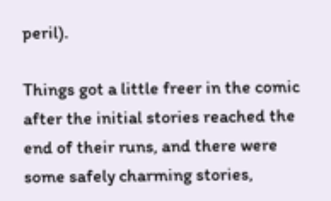peril).

Things got a little freer in the comic after the initial stories reached the end of their runs, and there were some safely charming stories,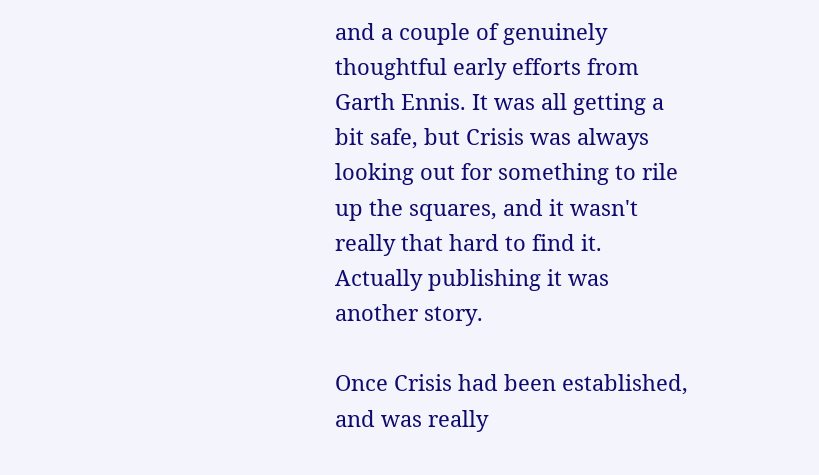and a couple of genuinely thoughtful early efforts from Garth Ennis. It was all getting a bit safe, but Crisis was always looking out for something to rile up the squares, and it wasn't really that hard to find it. Actually publishing it was another story.

Once Crisis had been established, and was really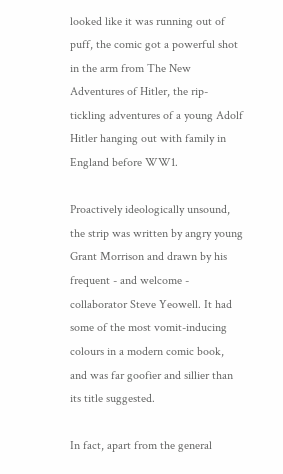looked like it was running out of puff, the comic got a powerful shot in the arm from The New Adventures of Hitler, the rip-tickling adventures of a young Adolf Hitler hanging out with family in England before WW1.

Proactively ideologically unsound, the strip was written by angry young Grant Morrison and drawn by his frequent - and welcome - collaborator Steve Yeowell. It had some of the most vomit-inducing colours in a modern comic book, and was far goofier and sillier than its title suggested.

In fact, apart from the general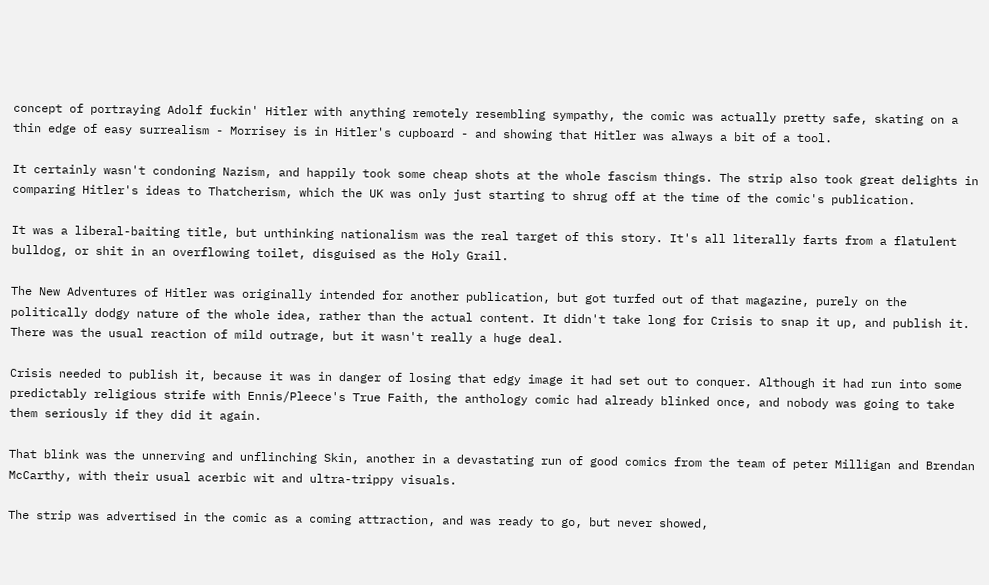concept of portraying Adolf fuckin' Hitler with anything remotely resembling sympathy, the comic was actually pretty safe, skating on a thin edge of easy surrealism - Morrisey is in Hitler's cupboard - and showing that Hitler was always a bit of a tool.

It certainly wasn't condoning Nazism, and happily took some cheap shots at the whole fascism things. The strip also took great delights in comparing Hitler's ideas to Thatcherism, which the UK was only just starting to shrug off at the time of the comic's publication.

It was a liberal-baiting title, but unthinking nationalism was the real target of this story. It's all literally farts from a flatulent bulldog, or shit in an overflowing toilet, disguised as the Holy Grail.

The New Adventures of Hitler was originally intended for another publication, but got turfed out of that magazine, purely on the politically dodgy nature of the whole idea, rather than the actual content. It didn't take long for Crisis to snap it up, and publish it. There was the usual reaction of mild outrage, but it wasn't really a huge deal.

Crisis needed to publish it, because it was in danger of losing that edgy image it had set out to conquer. Although it had run into some predictably religious strife with Ennis/Pleece's True Faith, the anthology comic had already blinked once, and nobody was going to take them seriously if they did it again.

That blink was the unnerving and unflinching Skin, another in a devastating run of good comics from the team of peter Milligan and Brendan McCarthy, with their usual acerbic wit and ultra-trippy visuals.

The strip was advertised in the comic as a coming attraction, and was ready to go, but never showed,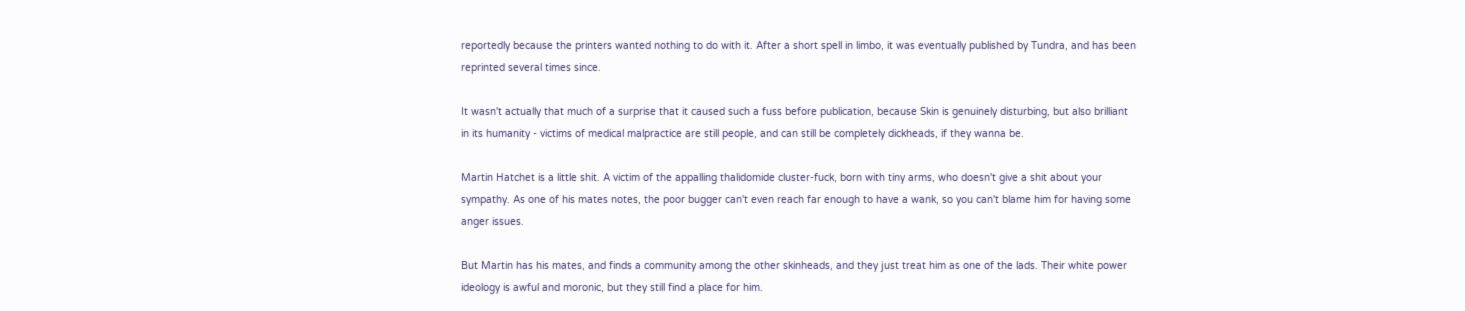reportedly because the printers wanted nothing to do with it. After a short spell in limbo, it was eventually published by Tundra, and has been reprinted several times since.

It wasn't actually that much of a surprise that it caused such a fuss before publication, because Skin is genuinely disturbing, but also brilliant in its humanity - victims of medical malpractice are still people, and can still be completely dickheads, if they wanna be.

Martin Hatchet is a little shit. A victim of the appalling thalidomide cluster-fuck, born with tiny arms, who doesn't give a shit about your sympathy. As one of his mates notes, the poor bugger can't even reach far enough to have a wank, so you can't blame him for having some anger issues.

But Martin has his mates, and finds a community among the other skinheads, and they just treat him as one of the lads. Their white power ideology is awful and moronic, but they still find a place for him.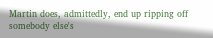Martin does, admittedly, end up ripping off somebody else's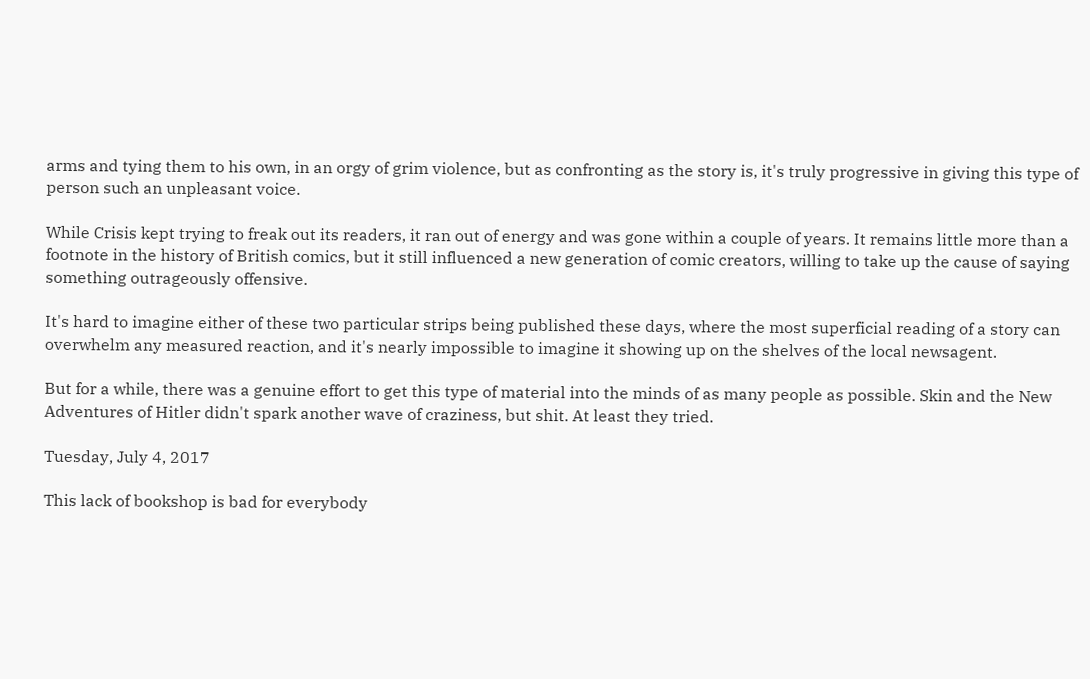arms and tying them to his own, in an orgy of grim violence, but as confronting as the story is, it's truly progressive in giving this type of person such an unpleasant voice.

While Crisis kept trying to freak out its readers, it ran out of energy and was gone within a couple of years. It remains little more than a footnote in the history of British comics, but it still influenced a new generation of comic creators, willing to take up the cause of saying something outrageously offensive.

It's hard to imagine either of these two particular strips being published these days, where the most superficial reading of a story can overwhelm any measured reaction, and it's nearly impossible to imagine it showing up on the shelves of the local newsagent.

But for a while, there was a genuine effort to get this type of material into the minds of as many people as possible. Skin and the New Adventures of Hitler didn't spark another wave of craziness, but shit. At least they tried.

Tuesday, July 4, 2017

This lack of bookshop is bad for everybody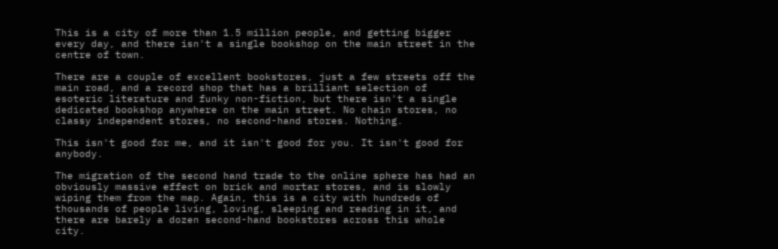This is a city of more than 1.5 million people, and getting bigger every day, and there isn't a single bookshop on the main street in the centre of town.

There are a couple of excellent bookstores, just a few streets off the main road, and a record shop that has a brilliant selection of esoteric literature and funky non-fiction, but there isn't a single dedicated bookshop anywhere on the main street. No chain stores, no classy independent stores, no second-hand stores. Nothing.

This isn't good for me, and it isn't good for you. It isn't good for anybody.

The migration of the second hand trade to the online sphere has had an obviously massive effect on brick and mortar stores, and is slowly wiping them from the map. Again, this is a city with hundreds of thousands of people living, loving, sleeping and reading in it, and there are barely a dozen second-hand bookstores across this whole city.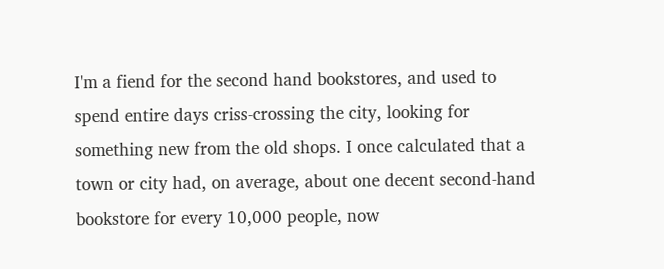I'm a fiend for the second hand bookstores, and used to spend entire days criss-crossing the city, looking for something new from the old shops. I once calculated that a town or city had, on average, about one decent second-hand bookstore for every 10,000 people, now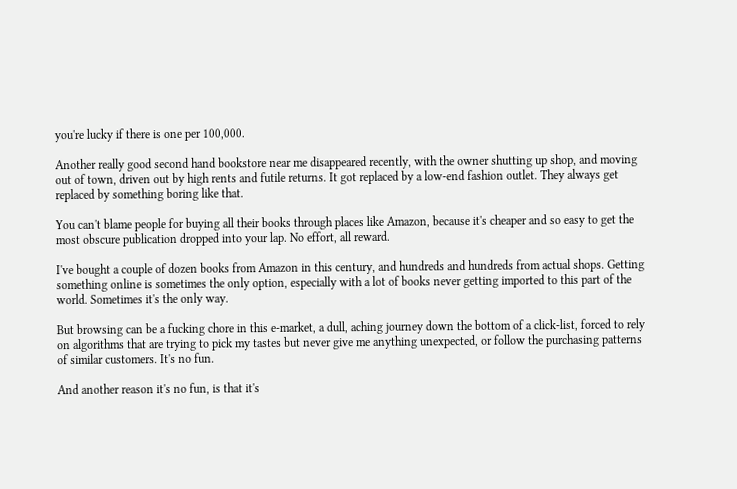you're lucky if there is one per 100,000.

Another really good second hand bookstore near me disappeared recently, with the owner shutting up shop, and moving out of town, driven out by high rents and futile returns. It got replaced by a low-end fashion outlet. They always get replaced by something boring like that.

You can't blame people for buying all their books through places like Amazon, because it's cheaper and so easy to get the most obscure publication dropped into your lap. No effort, all reward.

I've bought a couple of dozen books from Amazon in this century, and hundreds and hundreds from actual shops. Getting something online is sometimes the only option, especially with a lot of books never getting imported to this part of the world. Sometimes it's the only way.

But browsing can be a fucking chore in this e-market, a dull, aching journey down the bottom of a click-list, forced to rely on algorithms that are trying to pick my tastes but never give me anything unexpected, or follow the purchasing patterns of similar customers. It's no fun.

And another reason it's no fun, is that it's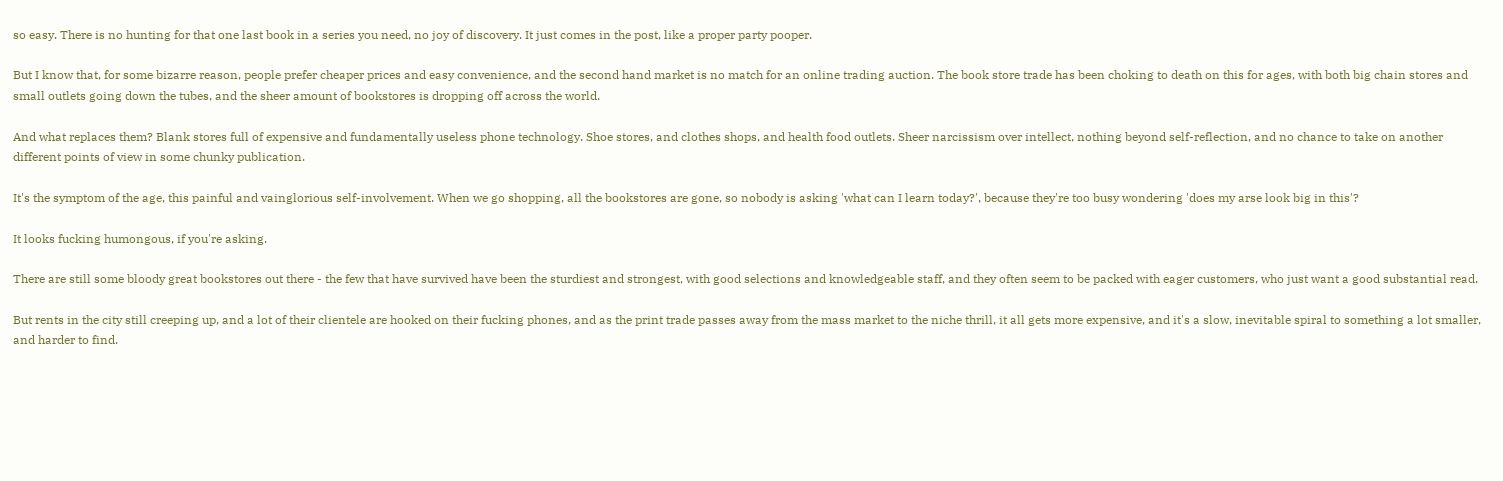so easy. There is no hunting for that one last book in a series you need, no joy of discovery. It just comes in the post, like a proper party pooper.

But I know that, for some bizarre reason, people prefer cheaper prices and easy convenience, and the second hand market is no match for an online trading auction. The book store trade has been choking to death on this for ages, with both big chain stores and small outlets going down the tubes, and the sheer amount of bookstores is dropping off across the world.

And what replaces them? Blank stores full of expensive and fundamentally useless phone technology. Shoe stores, and clothes shops, and health food outlets. Sheer narcissism over intellect, nothing beyond self-reflection, and no chance to take on another different points of view in some chunky publication.

It's the symptom of the age, this painful and vainglorious self-involvement. When we go shopping, all the bookstores are gone, so nobody is asking 'what can I learn today?', because they're too busy wondering 'does my arse look big in this'?

It looks fucking humongous, if you're asking.

There are still some bloody great bookstores out there - the few that have survived have been the sturdiest and strongest, with good selections and knowledgeable staff, and they often seem to be packed with eager customers, who just want a good substantial read.

But rents in the city still creeping up, and a lot of their clientele are hooked on their fucking phones, and as the print trade passes away from the mass market to the niche thrill, it all gets more expensive, and it's a slow, inevitable spiral to something a lot smaller, and harder to find.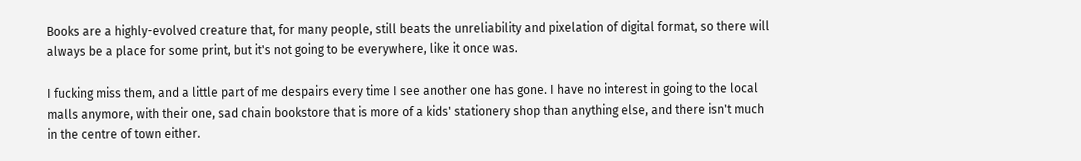Books are a highly-evolved creature that, for many people, still beats the unreliability and pixelation of digital format, so there will always be a place for some print, but it's not going to be everywhere, like it once was.

I fucking miss them, and a little part of me despairs every time I see another one has gone. I have no interest in going to the local malls anymore, with their one, sad chain bookstore that is more of a kids' stationery shop than anything else, and there isn't much in the centre of town either.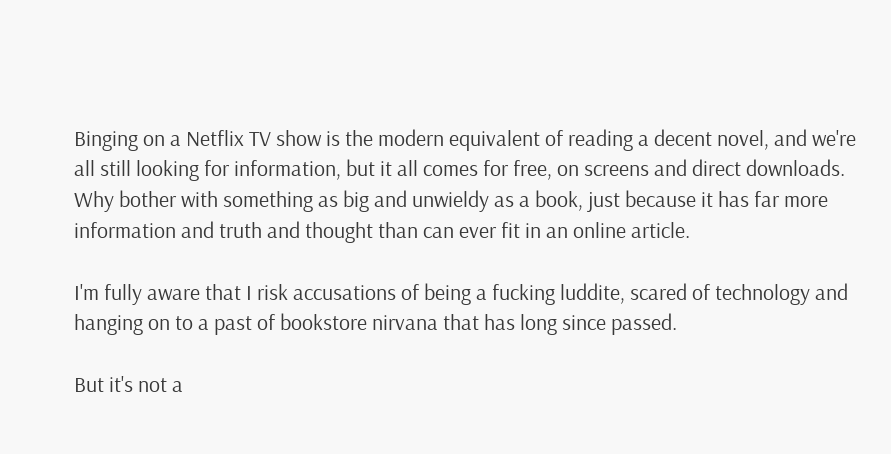Binging on a Netflix TV show is the modern equivalent of reading a decent novel, and we're all still looking for information, but it all comes for free, on screens and direct downloads. Why bother with something as big and unwieldy as a book, just because it has far more information and truth and thought than can ever fit in an online article.

I'm fully aware that I risk accusations of being a fucking luddite, scared of technology and hanging on to a past of bookstore nirvana that has long since passed.

But it's not a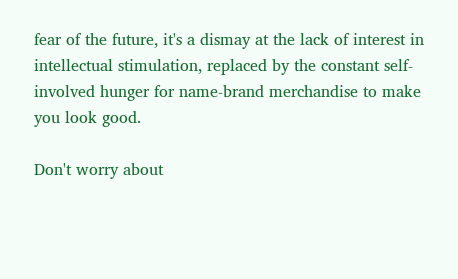fear of the future, it's a dismay at the lack of interest in intellectual stimulation, replaced by the constant self-involved hunger for name-brand merchandise to make you look good.

Don't worry about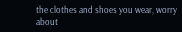the clothes and shoes you wear, worry about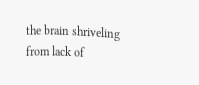the brain shriveling from lack of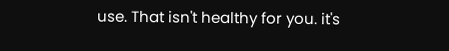use. That isn't healthy for you. it's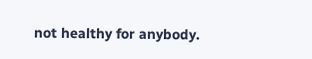not healthy for anybody.